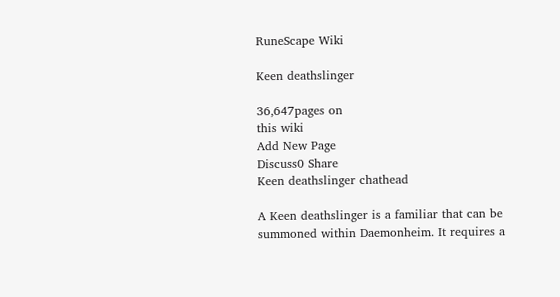RuneScape Wiki

Keen deathslinger

36,647pages on
this wiki
Add New Page
Discuss0 Share
Keen deathslinger chathead

A Keen deathslinger is a familiar that can be summoned within Daemonheim. It requires a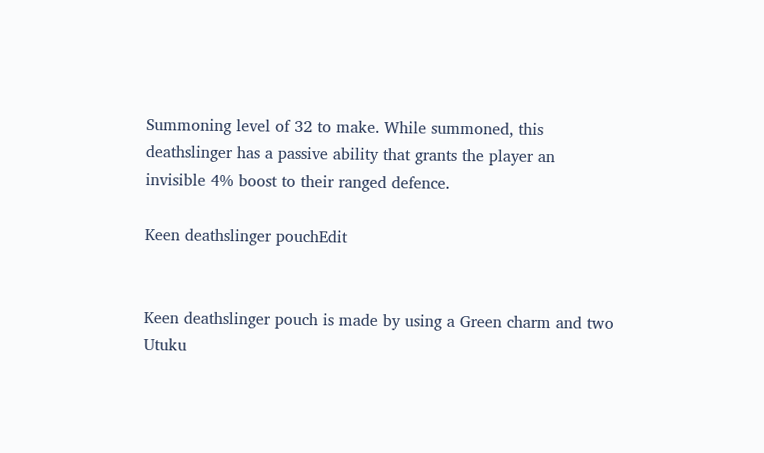Summoning level of 32 to make. While summoned, this deathslinger has a passive ability that grants the player an invisible 4% boost to their ranged defence.

Keen deathslinger pouchEdit


Keen deathslinger pouch is made by using a Green charm and two Utuku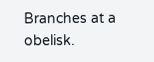Branches at a obelisk.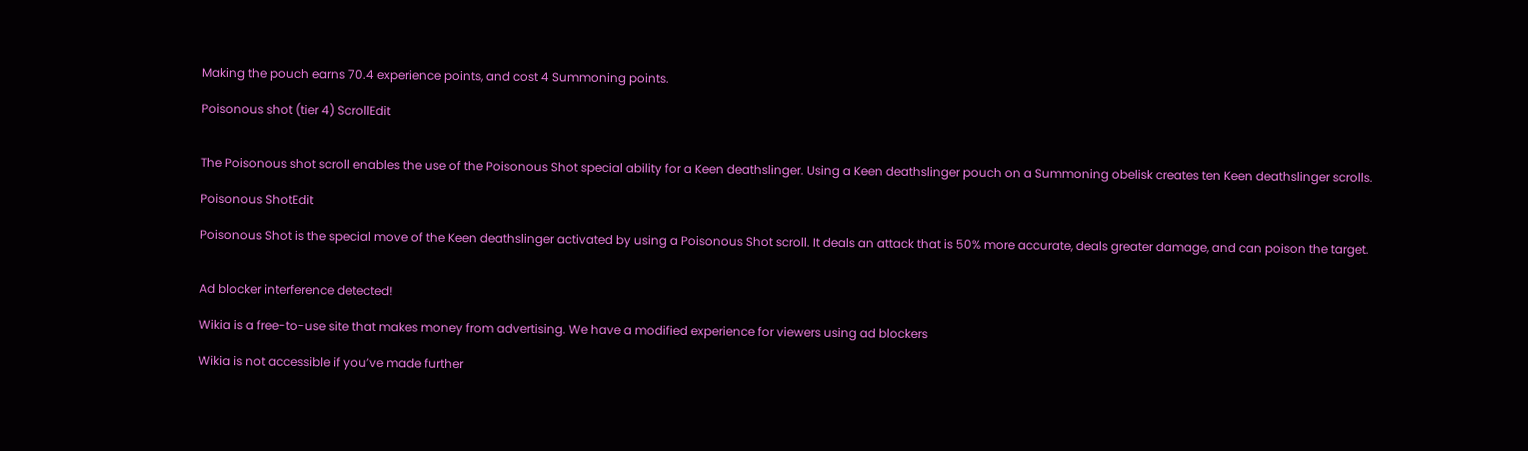Making the pouch earns 70.4 experience points, and cost 4 Summoning points.

Poisonous shot (tier 4) ScrollEdit


The Poisonous shot scroll enables the use of the Poisonous Shot special ability for a Keen deathslinger. Using a Keen deathslinger pouch on a Summoning obelisk creates ten Keen deathslinger scrolls.

Poisonous ShotEdit

Poisonous Shot is the special move of the Keen deathslinger activated by using a Poisonous Shot scroll. It deals an attack that is 50% more accurate, deals greater damage, and can poison the target.


Ad blocker interference detected!

Wikia is a free-to-use site that makes money from advertising. We have a modified experience for viewers using ad blockers

Wikia is not accessible if you’ve made further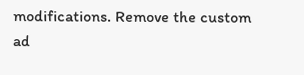modifications. Remove the custom ad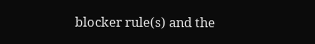blocker rule(s) and the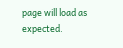page will load as expected.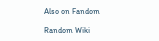Also on Fandom

Random Wiki